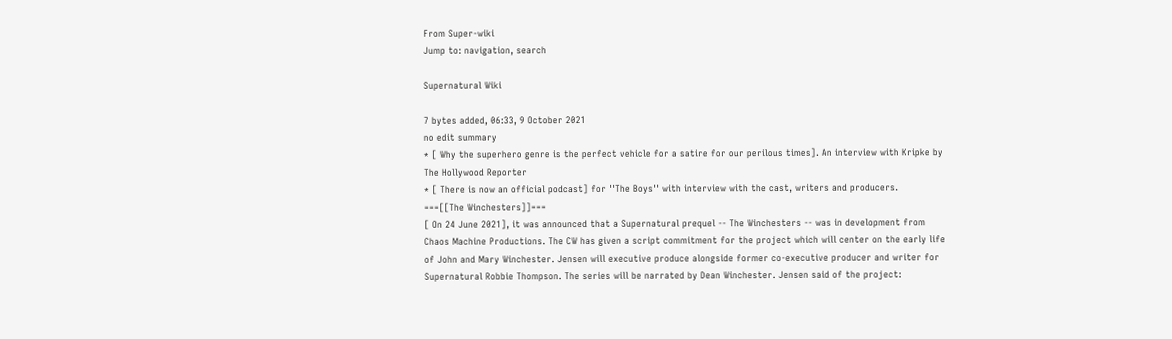From Super-wiki
Jump to: navigation, search

Supernatural Wiki

7 bytes added, 06:33, 9 October 2021
no edit summary
* [ Why the superhero genre is the perfect vehicle for a satire for our perilous times]. An interview with Kripke by The Hollywood Reporter
* [ There is now an official podcast] for ''The Boys'' with interview with the cast, writers and producers.
===[[The Winchesters]]===
[ On 24 June 2021], it was announced that a Supernatural prequel -- The Winchesters -- was in development from Chaos Machine Productions. The CW has given a script commitment for the project which will center on the early life of John and Mary Winchester. Jensen will executive produce alongside former co-executive producer and writer for Supernatural Robbie Thompson. The series will be narrated by Dean Winchester. Jensen said of the project: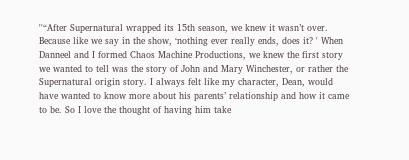''“After Supernatural wrapped its 15th season, we knew it wasn’t over. Because like we say in the show, ‘nothing ever really ends, does it? ' When Danneel and I formed Chaos Machine Productions, we knew the first story we wanted to tell was the story of John and Mary Winchester, or rather the Supernatural origin story. I always felt like my character, Dean, would have wanted to know more about his parents’ relationship and how it came to be. So I love the thought of having him take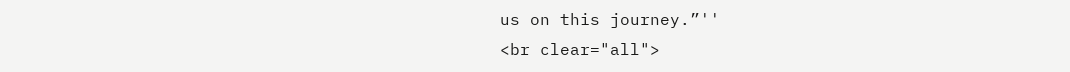us on this journey.”''
<br clear="all">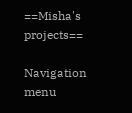==Misha's projects==

Navigation menu